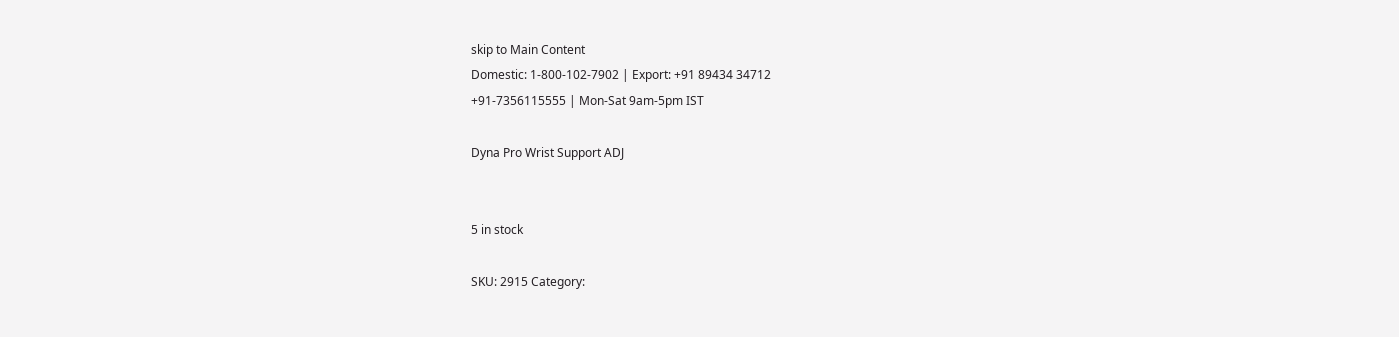skip to Main Content
Domestic: 1-800-102-7902 | Export: +91 89434 34712
+91-7356115555 | Mon-Sat 9am-5pm IST

Dyna Pro Wrist Support ADJ


5 in stock

SKU: 2915 Category: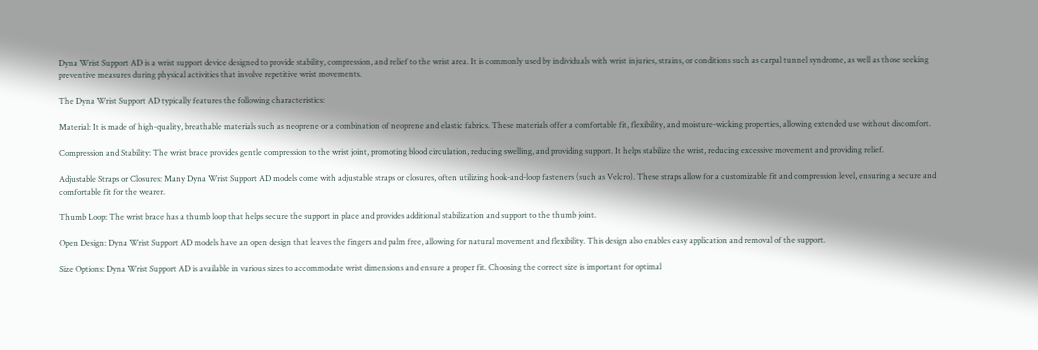Dyna Wrist Support AD is a wrist support device designed to provide stability, compression, and relief to the wrist area. It is commonly used by individuals with wrist injuries, strains, or conditions such as carpal tunnel syndrome, as well as those seeking preventive measures during physical activities that involve repetitive wrist movements.

The Dyna Wrist Support AD typically features the following characteristics:

Material: It is made of high-quality, breathable materials such as neoprene or a combination of neoprene and elastic fabrics. These materials offer a comfortable fit, flexibility, and moisture-wicking properties, allowing extended use without discomfort.

Compression and Stability: The wrist brace provides gentle compression to the wrist joint, promoting blood circulation, reducing swelling, and providing support. It helps stabilize the wrist, reducing excessive movement and providing relief.

Adjustable Straps or Closures: Many Dyna Wrist Support AD models come with adjustable straps or closures, often utilizing hook-and-loop fasteners (such as Velcro). These straps allow for a customizable fit and compression level, ensuring a secure and comfortable fit for the wearer.

Thumb Loop: The wrist brace has a thumb loop that helps secure the support in place and provides additional stabilization and support to the thumb joint.

Open Design: Dyna Wrist Support AD models have an open design that leaves the fingers and palm free, allowing for natural movement and flexibility. This design also enables easy application and removal of the support.

Size Options: Dyna Wrist Support AD is available in various sizes to accommodate wrist dimensions and ensure a proper fit. Choosing the correct size is important for optimal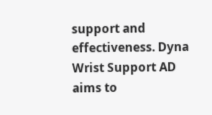support and effectiveness. Dyna Wrist Support AD aims to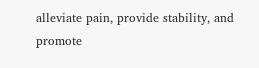alleviate pain, provide stability, and promote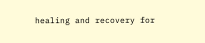healing and recovery for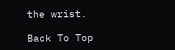the wrist.

Back To Top